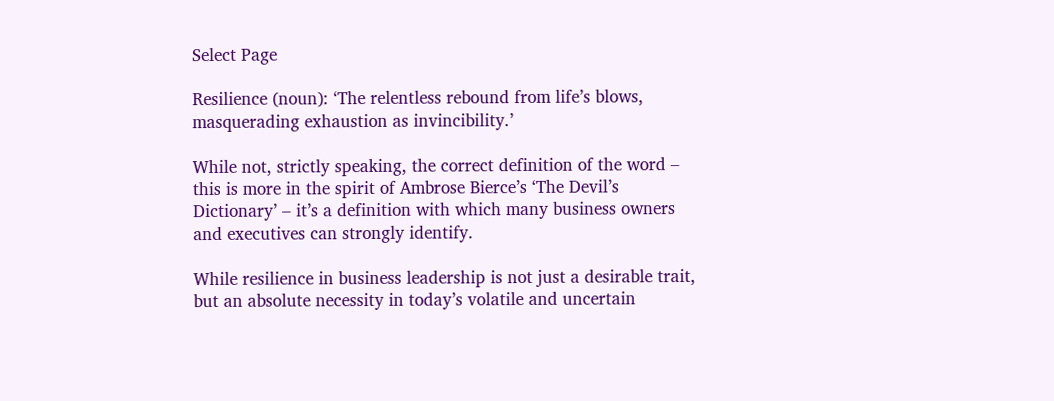Select Page

Resilience (noun): ‘The relentless rebound from life’s blows, masquerading exhaustion as invincibility.’

While not, strictly speaking, the correct definition of the word – this is more in the spirit of Ambrose Bierce’s ‘The Devil’s Dictionary’ – it’s a definition with which many business owners and executives can strongly identify.

While resilience in business leadership is not just a desirable trait, but an absolute necessity in today’s volatile and uncertain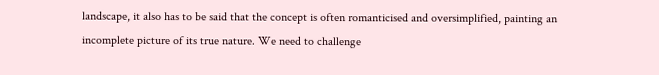landscape, it also has to be said that the concept is often romanticised and oversimplified, painting an incomplete picture of its true nature. We need to challenge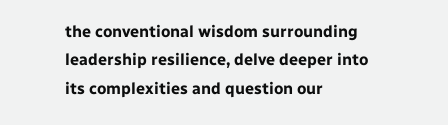the conventional wisdom surrounding leadership resilience, delve deeper into its complexities and question our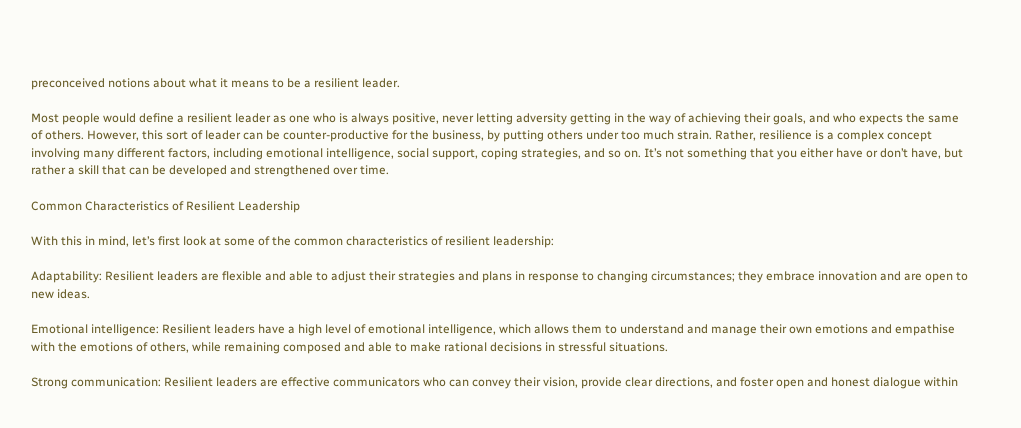preconceived notions about what it means to be a resilient leader.

Most people would define a resilient leader as one who is always positive, never letting adversity getting in the way of achieving their goals, and who expects the same of others. However, this sort of leader can be counter-productive for the business, by putting others under too much strain. Rather, resilience is a complex concept involving many different factors, including emotional intelligence, social support, coping strategies, and so on. It’s not something that you either have or don’t have, but rather a skill that can be developed and strengthened over time.

Common Characteristics of Resilient Leadership

With this in mind, let’s first look at some of the common characteristics of resilient leadership:

Adaptability: Resilient leaders are flexible and able to adjust their strategies and plans in response to changing circumstances; they embrace innovation and are open to new ideas.

Emotional intelligence: Resilient leaders have a high level of emotional intelligence, which allows them to understand and manage their own emotions and empathise with the emotions of others, while remaining composed and able to make rational decisions in stressful situations.

Strong communication: Resilient leaders are effective communicators who can convey their vision, provide clear directions, and foster open and honest dialogue within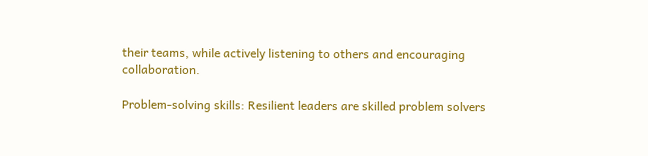their teams, while actively listening to others and encouraging collaboration.

Problem-solving skills: Resilient leaders are skilled problem solvers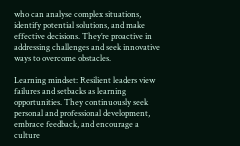who can analyse complex situations, identify potential solutions, and make effective decisions. They’re proactive in addressing challenges and seek innovative ways to overcome obstacles.

Learning mindset: Resilient leaders view failures and setbacks as learning opportunities. They continuously seek personal and professional development, embrace feedback, and encourage a culture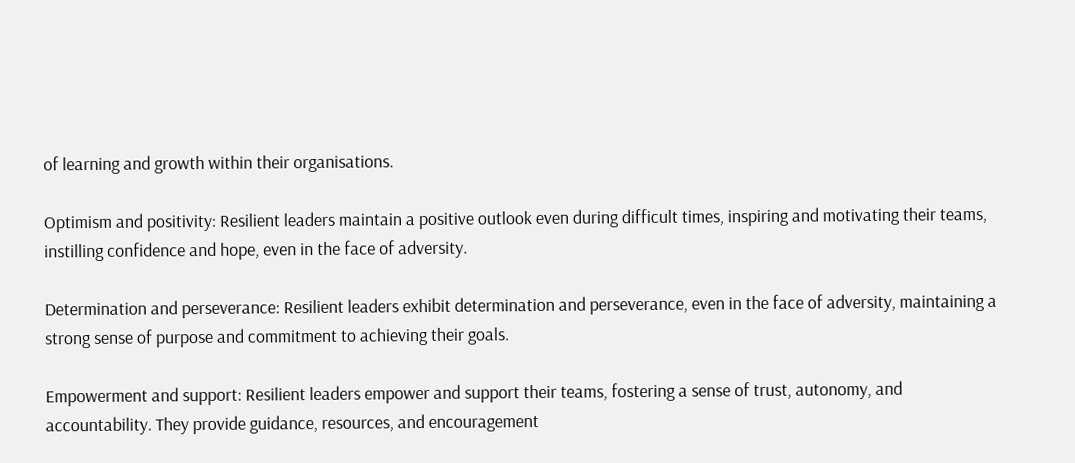of learning and growth within their organisations.

Optimism and positivity: Resilient leaders maintain a positive outlook even during difficult times, inspiring and motivating their teams, instilling confidence and hope, even in the face of adversity.

Determination and perseverance: Resilient leaders exhibit determination and perseverance, even in the face of adversity, maintaining a strong sense of purpose and commitment to achieving their goals.

Empowerment and support: Resilient leaders empower and support their teams, fostering a sense of trust, autonomy, and accountability. They provide guidance, resources, and encouragement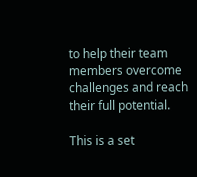to help their team members overcome challenges and reach their full potential.

This is a set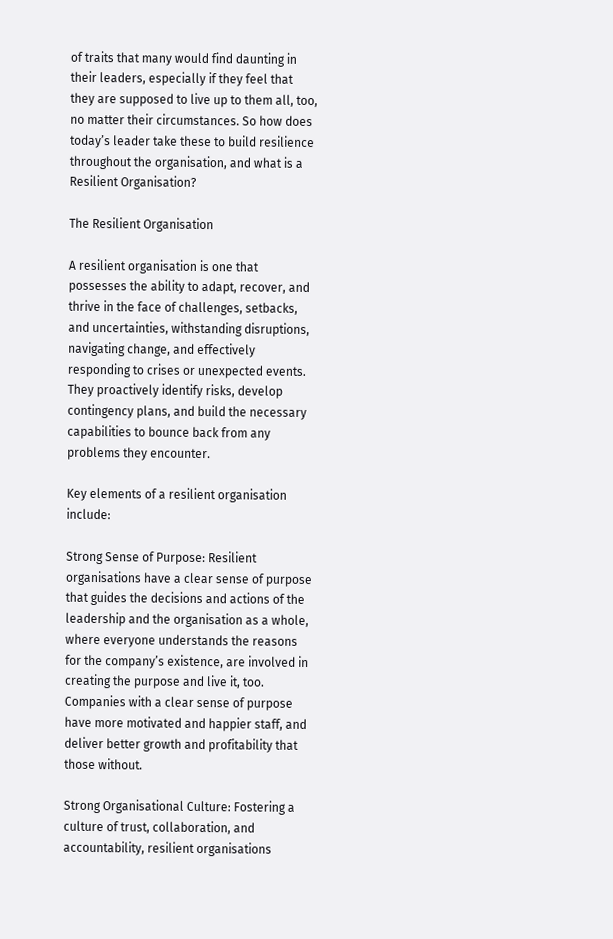of traits that many would find daunting in their leaders, especially if they feel that they are supposed to live up to them all, too, no matter their circumstances. So how does today’s leader take these to build resilience throughout the organisation, and what is a Resilient Organisation?

The Resilient Organisation

A resilient organisation is one that possesses the ability to adapt, recover, and thrive in the face of challenges, setbacks, and uncertainties, withstanding disruptions, navigating change, and effectively responding to crises or unexpected events. They proactively identify risks, develop contingency plans, and build the necessary capabilities to bounce back from any problems they encounter.

Key elements of a resilient organisation include:

Strong Sense of Purpose: Resilient organisations have a clear sense of purpose that guides the decisions and actions of the leadership and the organisation as a whole, where everyone understands the reasons for the company’s existence, are involved in creating the purpose and live it, too. Companies with a clear sense of purpose have more motivated and happier staff, and deliver better growth and profitability that those without.

Strong Organisational Culture: Fostering a culture of trust, collaboration, and accountability, resilient organisations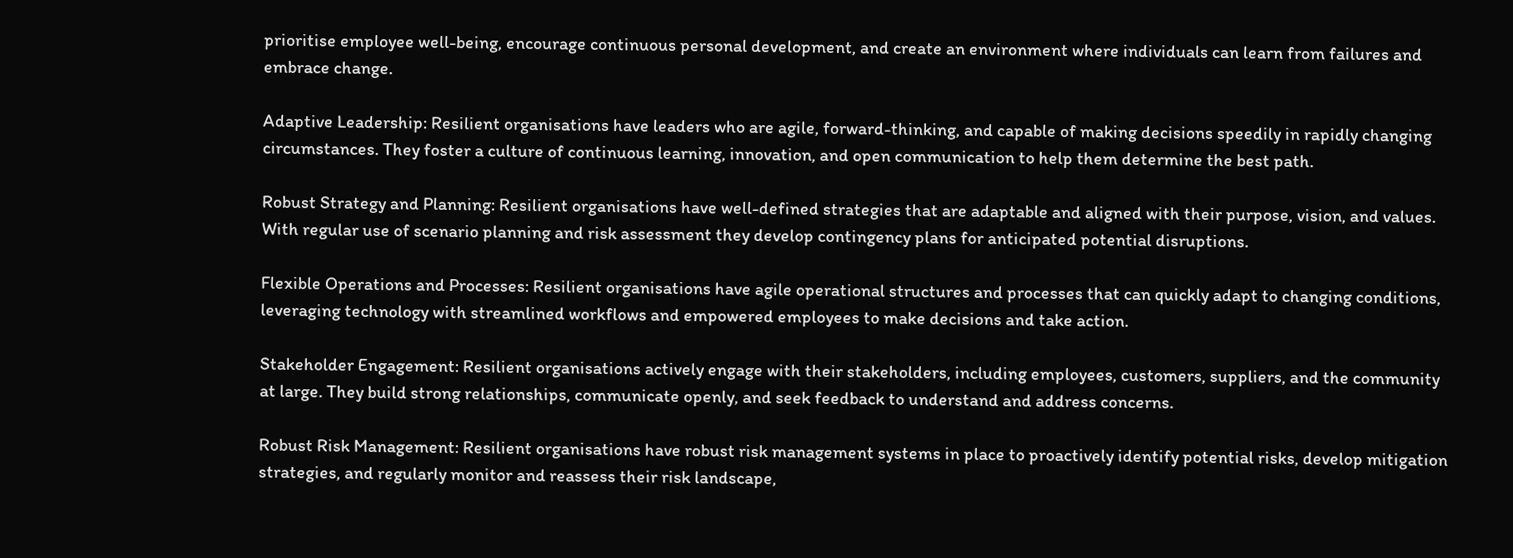prioritise employee well-being, encourage continuous personal development, and create an environment where individuals can learn from failures and embrace change.

Adaptive Leadership: Resilient organisations have leaders who are agile, forward-thinking, and capable of making decisions speedily in rapidly changing circumstances. They foster a culture of continuous learning, innovation, and open communication to help them determine the best path.

Robust Strategy and Planning: Resilient organisations have well-defined strategies that are adaptable and aligned with their purpose, vision, and values. With regular use of scenario planning and risk assessment they develop contingency plans for anticipated potential disruptions.

Flexible Operations and Processes: Resilient organisations have agile operational structures and processes that can quickly adapt to changing conditions, leveraging technology with streamlined workflows and empowered employees to make decisions and take action.

Stakeholder Engagement: Resilient organisations actively engage with their stakeholders, including employees, customers, suppliers, and the community at large. They build strong relationships, communicate openly, and seek feedback to understand and address concerns.

Robust Risk Management: Resilient organisations have robust risk management systems in place to proactively identify potential risks, develop mitigation strategies, and regularly monitor and reassess their risk landscape,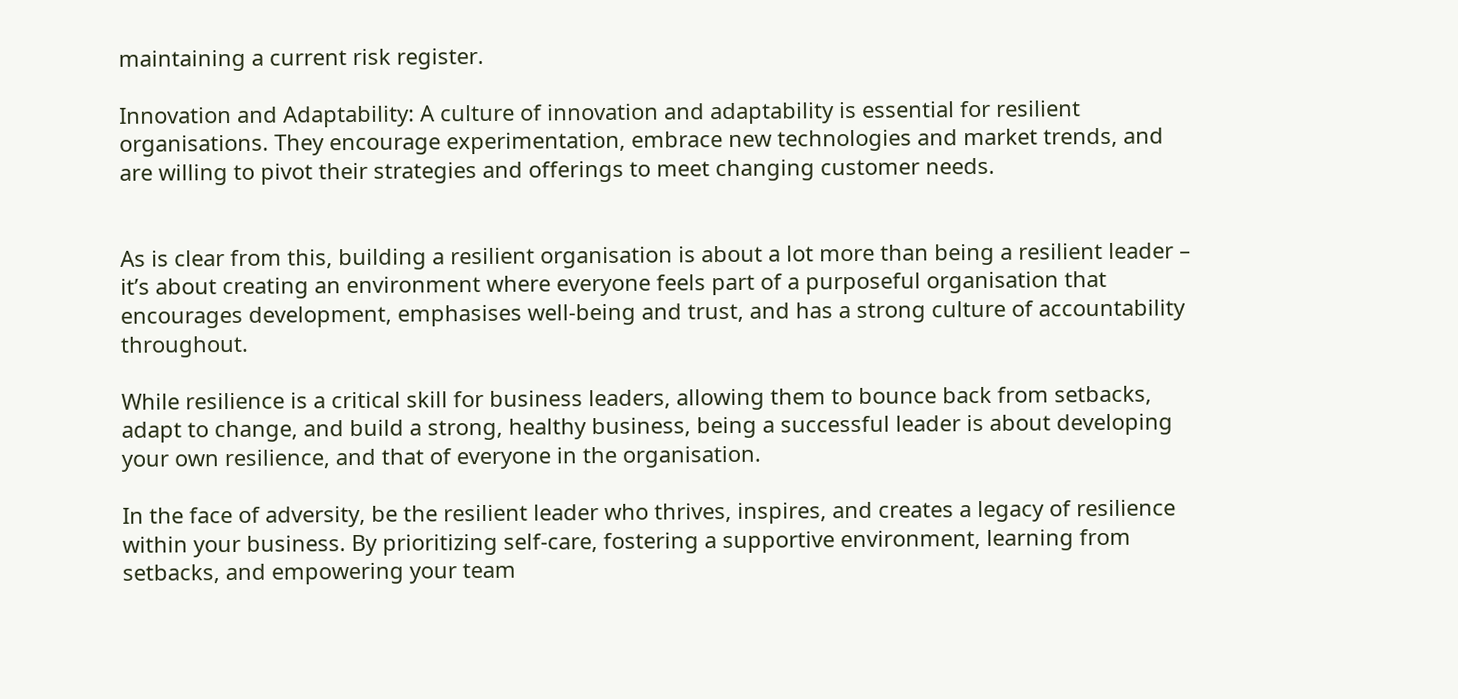maintaining a current risk register.

Innovation and Adaptability: A culture of innovation and adaptability is essential for resilient organisations. They encourage experimentation, embrace new technologies and market trends, and are willing to pivot their strategies and offerings to meet changing customer needs.


As is clear from this, building a resilient organisation is about a lot more than being a resilient leader – it’s about creating an environment where everyone feels part of a purposeful organisation that encourages development, emphasises well-being and trust, and has a strong culture of accountability throughout.

While resilience is a critical skill for business leaders, allowing them to bounce back from setbacks, adapt to change, and build a strong, healthy business, being a successful leader is about developing your own resilience, and that of everyone in the organisation.

In the face of adversity, be the resilient leader who thrives, inspires, and creates a legacy of resilience within your business. By prioritizing self-care, fostering a supportive environment, learning from setbacks, and empowering your team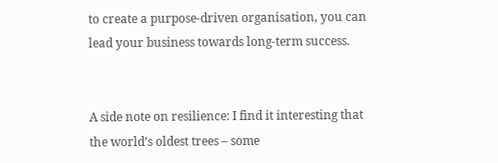to create a purpose-driven organisation, you can lead your business towards long-term success.


A side note on resilience: I find it interesting that the world’s oldest trees – some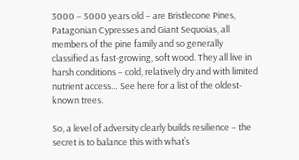3000 – 5000 years old – are Bristlecone Pines, Patagonian Cypresses and Giant Sequoias, all members of the pine family and so generally classified as fast-growing, soft wood. They all live in harsh conditions – cold, relatively dry and with limited nutrient access… See here for a list of the oldest-known trees.

So, a level of adversity clearly builds resilience – the secret is to balance this with what’s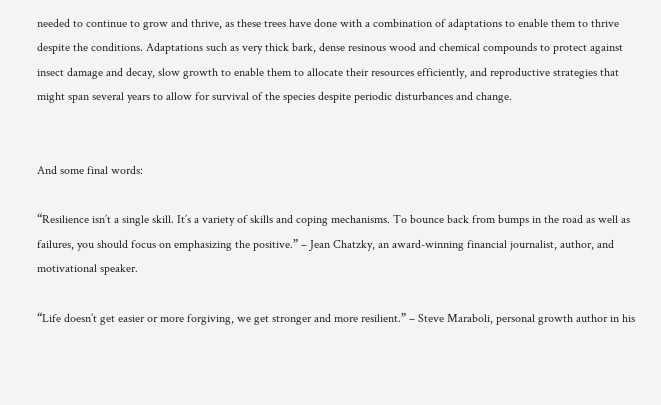needed to continue to grow and thrive, as these trees have done with a combination of adaptations to enable them to thrive despite the conditions. Adaptations such as very thick bark, dense resinous wood and chemical compounds to protect against insect damage and decay, slow growth to enable them to allocate their resources efficiently, and reproductive strategies that might span several years to allow for survival of the species despite periodic disturbances and change.


And some final words:

“Resilience isn’t a single skill. It’s a variety of skills and coping mechanisms. To bounce back from bumps in the road as well as failures, you should focus on emphasizing the positive.” – Jean Chatzky, an award-winning financial journalist, author, and motivational speaker.

“Life doesn’t get easier or more forgiving, we get stronger and more resilient.” – Steve Maraboli, personal growth author in his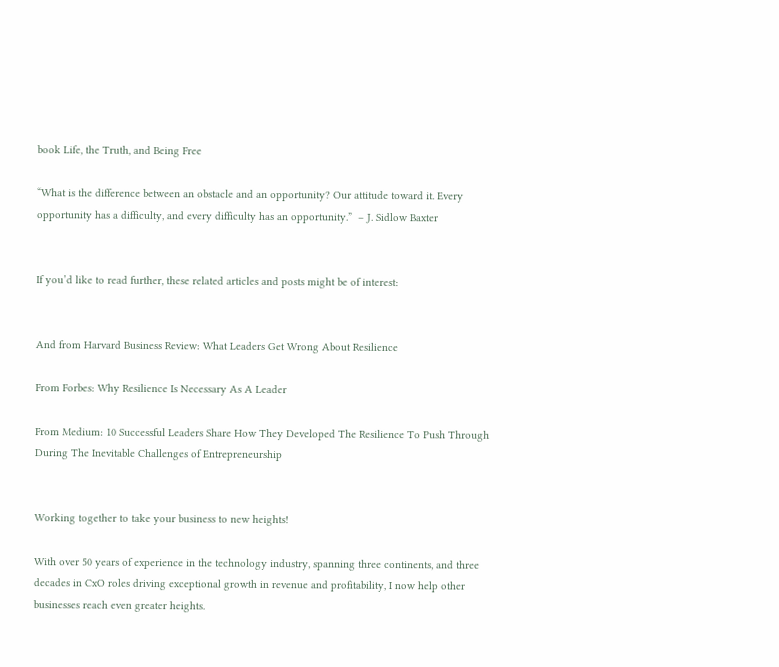book Life, the Truth, and Being Free

“What is the difference between an obstacle and an opportunity? Our attitude toward it. Every opportunity has a difficulty, and every difficulty has an opportunity.”  – J. Sidlow Baxter


If you’d like to read further, these related articles and posts might be of interest:


And from Harvard Business Review: What Leaders Get Wrong About Resilience

From Forbes: Why Resilience Is Necessary As A Leader

From Medium: 10 Successful Leaders Share How They Developed The Resilience To Push Through During The Inevitable Challenges of Entrepreneurship


Working together to take your business to new heights!

With over 50 years of experience in the technology industry, spanning three continents, and three decades in CxO roles driving exceptional growth in revenue and profitability, I now help other businesses reach even greater heights.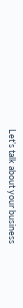Let’s talk about your business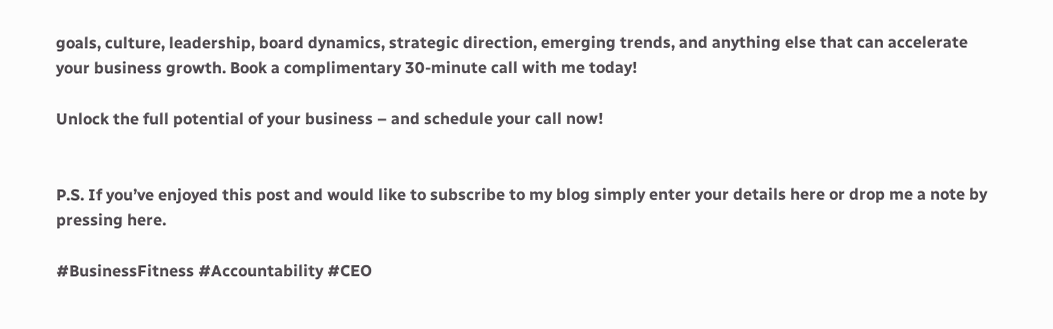goals, culture, leadership, board dynamics, strategic direction, emerging trends, and anything else that can accelerate your business growth. Book a complimentary 30-minute call with me today!

Unlock the full potential of your business – and schedule your call now!


P.S. If you’ve enjoyed this post and would like to subscribe to my blog simply enter your details here or drop me a note by pressing here.

#BusinessFitness #Accountability #CEO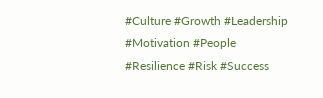#Culture #Growth #Leadership #Motivation #People #Resilience #Risk #Success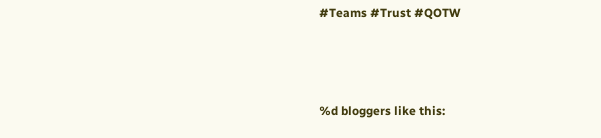#Teams #Trust #QOTW



%d bloggers like this: